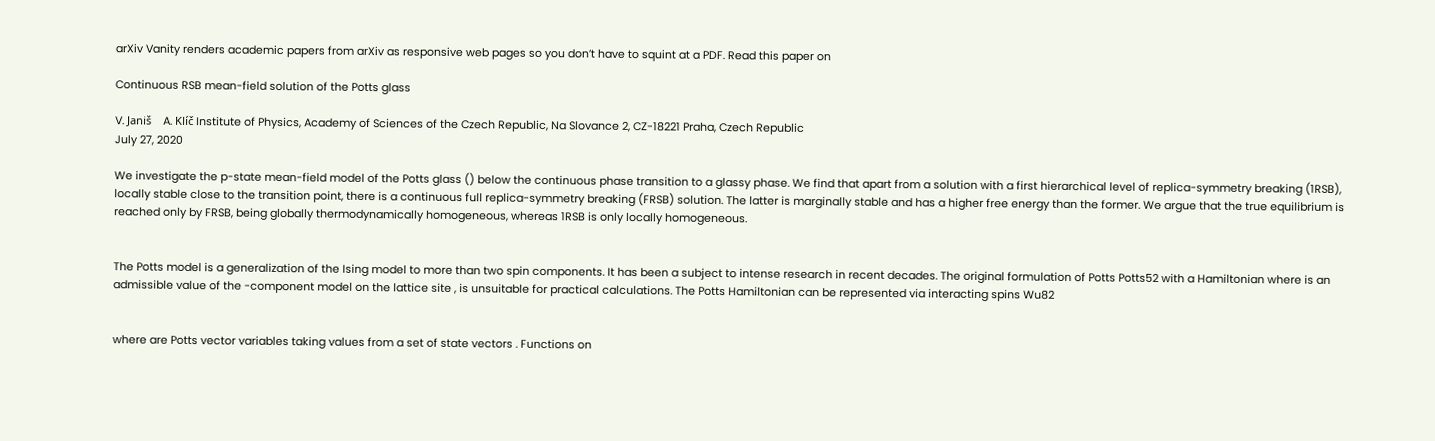arXiv Vanity renders academic papers from arXiv as responsive web pages so you don’t have to squint at a PDF. Read this paper on

Continuous RSB mean-field solution of the Potts glass

V. Janiš    A. Klíč Institute of Physics, Academy of Sciences of the Czech Republic, Na Slovance 2, CZ-18221 Praha, Czech Republic
July 27, 2020

We investigate the p-state mean-field model of the Potts glass () below the continuous phase transition to a glassy phase. We find that apart from a solution with a first hierarchical level of replica-symmetry breaking (1RSB), locally stable close to the transition point, there is a continuous full replica-symmetry breaking (FRSB) solution. The latter is marginally stable and has a higher free energy than the former. We argue that the true equilibrium is reached only by FRSB, being globally thermodynamically homogeneous, whereas 1RSB is only locally homogeneous.


The Potts model is a generalization of the Ising model to more than two spin components. It has been a subject to intense research in recent decades. The original formulation of Potts Potts52 with a Hamiltonian where is an admissible value of the -component model on the lattice site , is unsuitable for practical calculations. The Potts Hamiltonian can be represented via interacting spins Wu82


where are Potts vector variables taking values from a set of state vectors . Functions on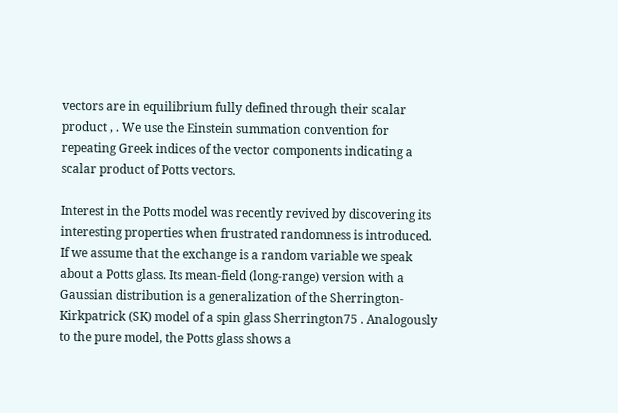vectors are in equilibrium fully defined through their scalar product , . We use the Einstein summation convention for repeating Greek indices of the vector components indicating a scalar product of Potts vectors.

Interest in the Potts model was recently revived by discovering its interesting properties when frustrated randomness is introduced. If we assume that the exchange is a random variable we speak about a Potts glass. Its mean-field (long-range) version with a Gaussian distribution is a generalization of the Sherrington-Kirkpatrick (SK) model of a spin glass Sherrington75 . Analogously to the pure model, the Potts glass shows a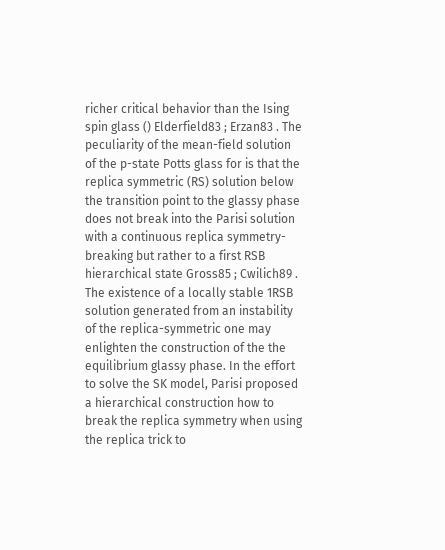richer critical behavior than the Ising spin glass () Elderfield83 ; Erzan83 . The peculiarity of the mean-field solution of the p-state Potts glass for is that the replica symmetric (RS) solution below the transition point to the glassy phase does not break into the Parisi solution with a continuous replica symmetry-breaking but rather to a first RSB hierarchical state Gross85 ; Cwilich89 . The existence of a locally stable 1RSB solution generated from an instability of the replica-symmetric one may enlighten the construction of the the equilibrium glassy phase. In the effort to solve the SK model, Parisi proposed a hierarchical construction how to break the replica symmetry when using the replica trick to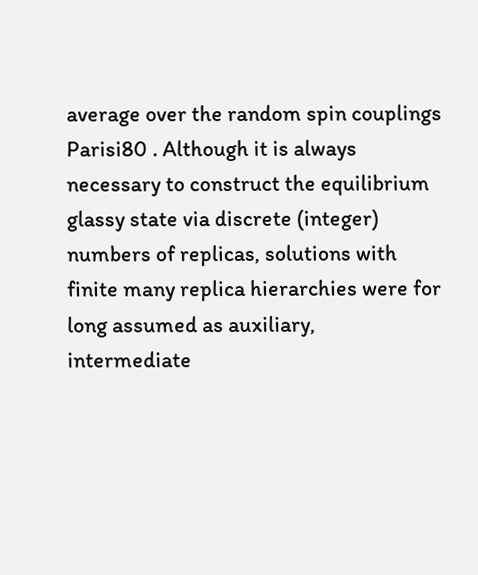average over the random spin couplings Parisi80 . Although it is always necessary to construct the equilibrium glassy state via discrete (integer) numbers of replicas, solutions with finite many replica hierarchies were for long assumed as auxiliary, intermediate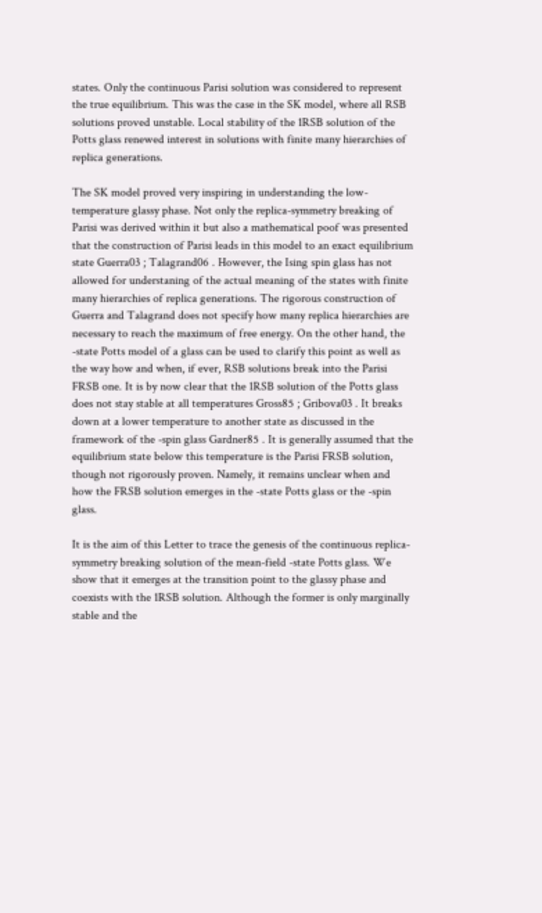states. Only the continuous Parisi solution was considered to represent the true equilibrium. This was the case in the SK model, where all RSB solutions proved unstable. Local stability of the 1RSB solution of the Potts glass renewed interest in solutions with finite many hierarchies of replica generations.

The SK model proved very inspiring in understanding the low-temperature glassy phase. Not only the replica-symmetry breaking of Parisi was derived within it but also a mathematical poof was presented that the construction of Parisi leads in this model to an exact equilibrium state Guerra03 ; Talagrand06 . However, the Ising spin glass has not allowed for understaning of the actual meaning of the states with finite many hierarchies of replica generations. The rigorous construction of Guerra and Talagrand does not specify how many replica hierarchies are necessary to reach the maximum of free energy. On the other hand, the -state Potts model of a glass can be used to clarify this point as well as the way how and when, if ever, RSB solutions break into the Parisi FRSB one. It is by now clear that the 1RSB solution of the Potts glass does not stay stable at all temperatures Gross85 ; Gribova03 . It breaks down at a lower temperature to another state as discussed in the framework of the -spin glass Gardner85 . It is generally assumed that the equilibrium state below this temperature is the Parisi FRSB solution, though not rigorously proven. Namely, it remains unclear when and how the FRSB solution emerges in the -state Potts glass or the -spin glass.

It is the aim of this Letter to trace the genesis of the continuous replica-symmetry breaking solution of the mean-field -state Potts glass. We show that it emerges at the transition point to the glassy phase and coexists with the 1RSB solution. Although the former is only marginally stable and the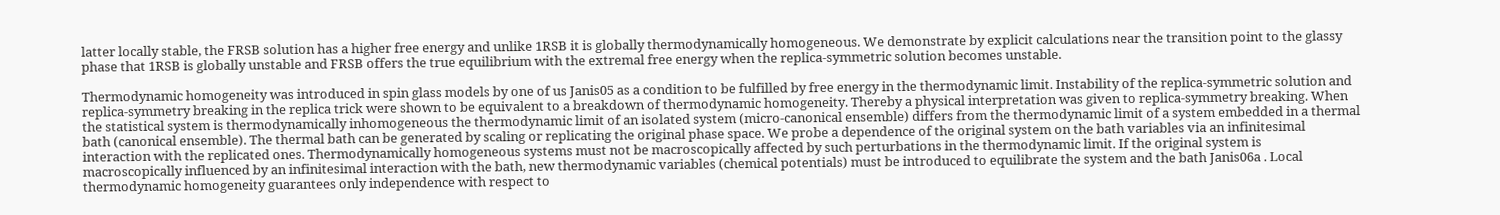latter locally stable, the FRSB solution has a higher free energy and unlike 1RSB it is globally thermodynamically homogeneous. We demonstrate by explicit calculations near the transition point to the glassy phase that 1RSB is globally unstable and FRSB offers the true equilibrium with the extremal free energy when the replica-symmetric solution becomes unstable.

Thermodynamic homogeneity was introduced in spin glass models by one of us Janis05 as a condition to be fulfilled by free energy in the thermodynamic limit. Instability of the replica-symmetric solution and replica-symmetry breaking in the replica trick were shown to be equivalent to a breakdown of thermodynamic homogeneity. Thereby a physical interpretation was given to replica-symmetry breaking. When the statistical system is thermodynamically inhomogeneous the thermodynamic limit of an isolated system (micro-canonical ensemble) differs from the thermodynamic limit of a system embedded in a thermal bath (canonical ensemble). The thermal bath can be generated by scaling or replicating the original phase space. We probe a dependence of the original system on the bath variables via an infinitesimal interaction with the replicated ones. Thermodynamically homogeneous systems must not be macroscopically affected by such perturbations in the thermodynamic limit. If the original system is macroscopically influenced by an infinitesimal interaction with the bath, new thermodynamic variables (chemical potentials) must be introduced to equilibrate the system and the bath Janis06a . Local thermodynamic homogeneity guarantees only independence with respect to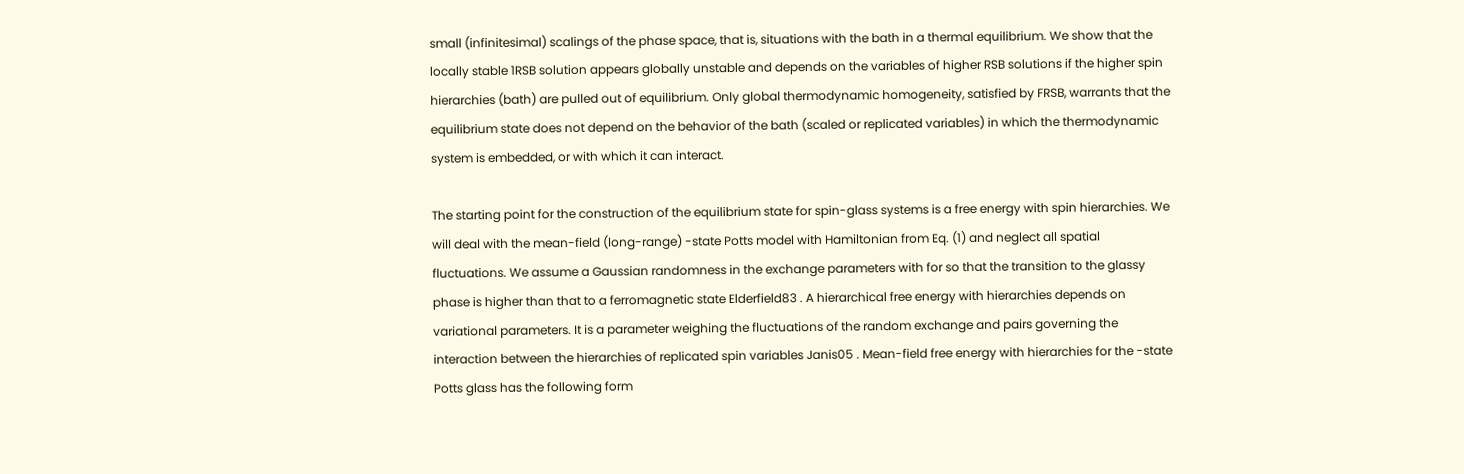small (infinitesimal) scalings of the phase space, that is, situations with the bath in a thermal equilibrium. We show that the locally stable 1RSB solution appears globally unstable and depends on the variables of higher RSB solutions if the higher spin hierarchies (bath) are pulled out of equilibrium. Only global thermodynamic homogeneity, satisfied by FRSB, warrants that the equilibrium state does not depend on the behavior of the bath (scaled or replicated variables) in which the thermodynamic system is embedded, or with which it can interact.

The starting point for the construction of the equilibrium state for spin-glass systems is a free energy with spin hierarchies. We will deal with the mean-field (long-range) -state Potts model with Hamiltonian from Eq. (1) and neglect all spatial fluctuations. We assume a Gaussian randomness in the exchange parameters with for so that the transition to the glassy phase is higher than that to a ferromagnetic state Elderfield83 . A hierarchical free energy with hierarchies depends on variational parameters. It is a parameter weighing the fluctuations of the random exchange and pairs governing the interaction between the hierarchies of replicated spin variables Janis05 . Mean-field free energy with hierarchies for the -state Potts glass has the following form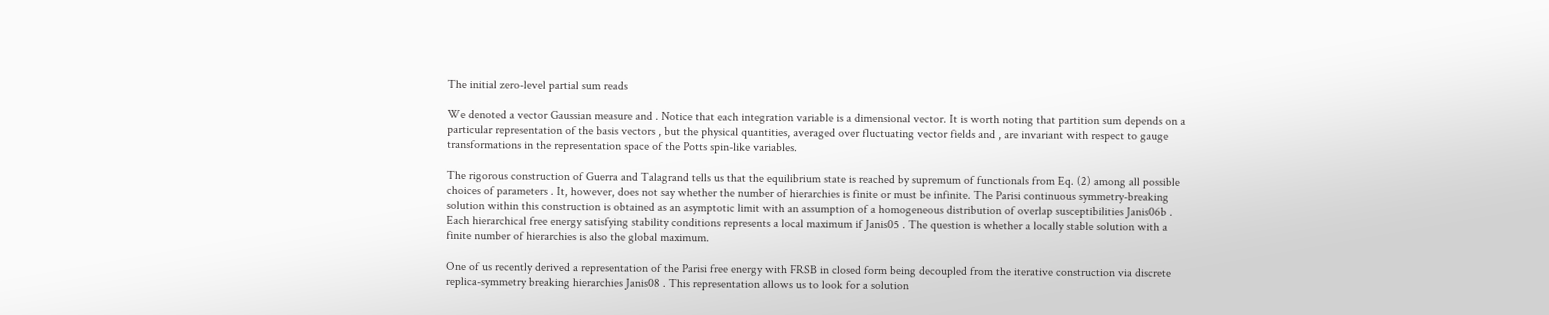The initial zero-level partial sum reads

We denoted a vector Gaussian measure and . Notice that each integration variable is a dimensional vector. It is worth noting that partition sum depends on a particular representation of the basis vectors , but the physical quantities, averaged over fluctuating vector fields and , are invariant with respect to gauge transformations in the representation space of the Potts spin-like variables.

The rigorous construction of Guerra and Talagrand tells us that the equilibrium state is reached by supremum of functionals from Eq. (2) among all possible choices of parameters . It, however, does not say whether the number of hierarchies is finite or must be infinite. The Parisi continuous symmetry-breaking solution within this construction is obtained as an asymptotic limit with an assumption of a homogeneous distribution of overlap susceptibilities Janis06b . Each hierarchical free energy satisfying stability conditions represents a local maximum if Janis05 . The question is whether a locally stable solution with a finite number of hierarchies is also the global maximum.

One of us recently derived a representation of the Parisi free energy with FRSB in closed form being decoupled from the iterative construction via discrete replica-symmetry breaking hierarchies Janis08 . This representation allows us to look for a solution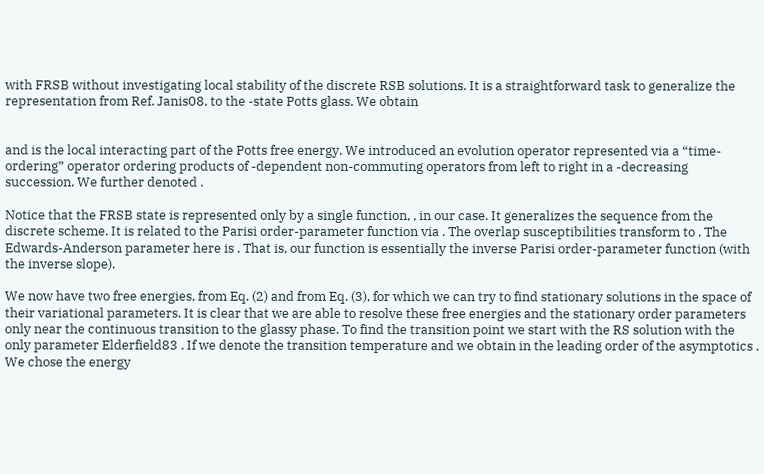with FRSB without investigating local stability of the discrete RSB solutions. It is a straightforward task to generalize the representation from Ref. Janis08, to the -state Potts glass. We obtain


and is the local interacting part of the Potts free energy. We introduced an evolution operator represented via a “time-ordering” operator ordering products of -dependent non-commuting operators from left to right in a -decreasing succession. We further denoted .

Notice that the FRSB state is represented only by a single function, , in our case. It generalizes the sequence from the discrete scheme. It is related to the Parisi order-parameter function via . The overlap susceptibilities transform to . The Edwards-Anderson parameter here is . That is, our function is essentially the inverse Parisi order-parameter function (with the inverse slope).

We now have two free energies, from Eq. (2) and from Eq. (3), for which we can try to find stationary solutions in the space of their variational parameters. It is clear that we are able to resolve these free energies and the stationary order parameters only near the continuous transition to the glassy phase. To find the transition point we start with the RS solution with the only parameter Elderfield83 . If we denote the transition temperature and we obtain in the leading order of the asymptotics . We chose the energy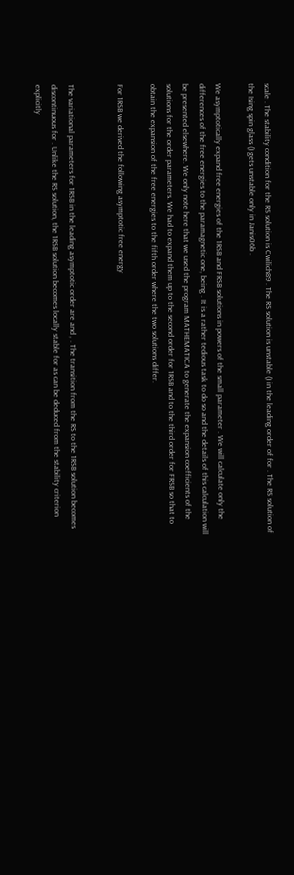scale . The stability condition for the RS solution is Cwilich89 . The RS solution is unstable () in the leading order of for . The RS solution of the Ising spin glass () gets unstable only in Janis06b .

We asymptotically expand free energies of the 1RSB and FRSB solutions in powers of the small parameter . We will calculate only the differences of the free energies to the paramagnetic one, being . It is a rather tedious task to do so and the details of this calculation will be presented elsewhere. We only note here that we used the program MATHEMATICA to generate the expansion coefficients of the solutions for the order parameters. We had to expand them up to the second order for 1RSB and to the third order for FRSB so that to obtain the expansion of the free energies to the fifth order where the two solutions differ.

For 1RSB we derived the following asymptotic free energy


The variational parameters for 1RSB in the leading asymptotic order are and , . The transition from the RS to the 1RSB solution becomes discontinuous for . Unlike the RS solution, the 1RSB solution becomes locally stable for as can be deduced from the stability criterion explicitly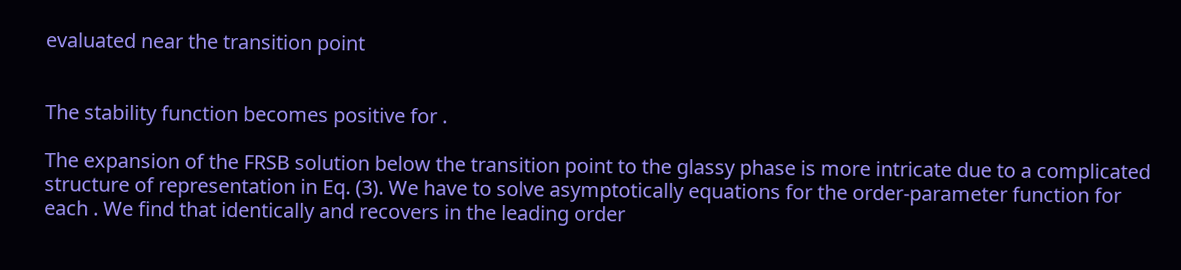evaluated near the transition point


The stability function becomes positive for .

The expansion of the FRSB solution below the transition point to the glassy phase is more intricate due to a complicated structure of representation in Eq. (3). We have to solve asymptotically equations for the order-parameter function for each . We find that identically and recovers in the leading order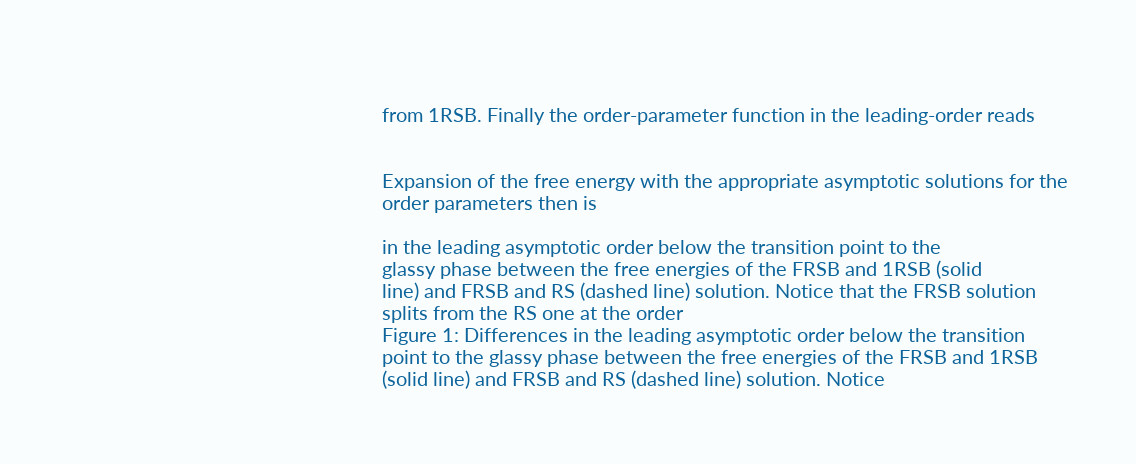from 1RSB. Finally the order-parameter function in the leading-order reads


Expansion of the free energy with the appropriate asymptotic solutions for the order parameters then is

in the leading asymptotic order below the transition point to the
glassy phase between the free energies of the FRSB and 1RSB (solid
line) and FRSB and RS (dashed line) solution. Notice that the FRSB solution
splits from the RS one at the order
Figure 1: Differences in the leading asymptotic order below the transition point to the glassy phase between the free energies of the FRSB and 1RSB (solid line) and FRSB and RS (dashed line) solution. Notice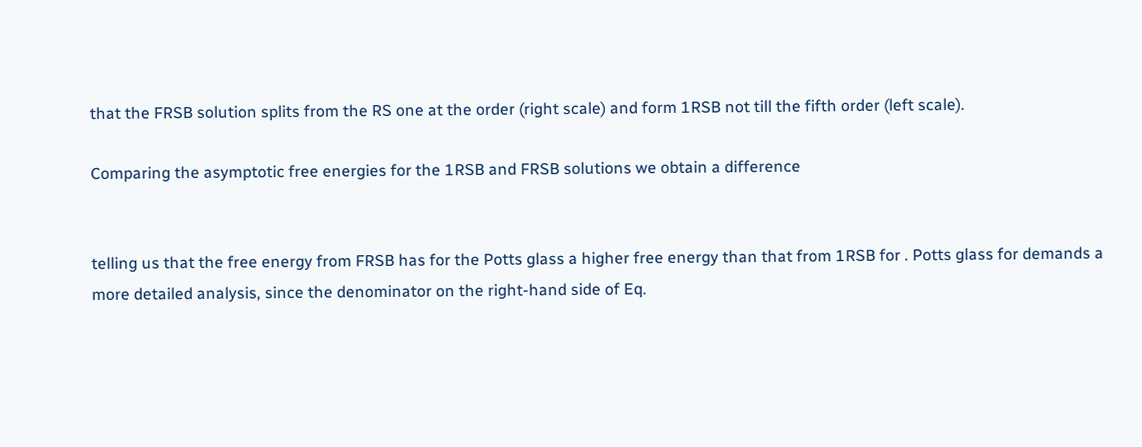that the FRSB solution splits from the RS one at the order (right scale) and form 1RSB not till the fifth order (left scale).

Comparing the asymptotic free energies for the 1RSB and FRSB solutions we obtain a difference


telling us that the free energy from FRSB has for the Potts glass a higher free energy than that from 1RSB for . Potts glass for demands a more detailed analysis, since the denominator on the right-hand side of Eq.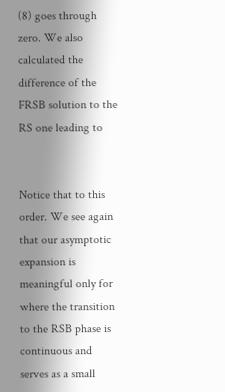(8) goes through zero. We also calculated the difference of the FRSB solution to the RS one leading to


Notice that to this order. We see again that our asymptotic expansion is meaningful only for where the transition to the RSB phase is continuous and serves as a small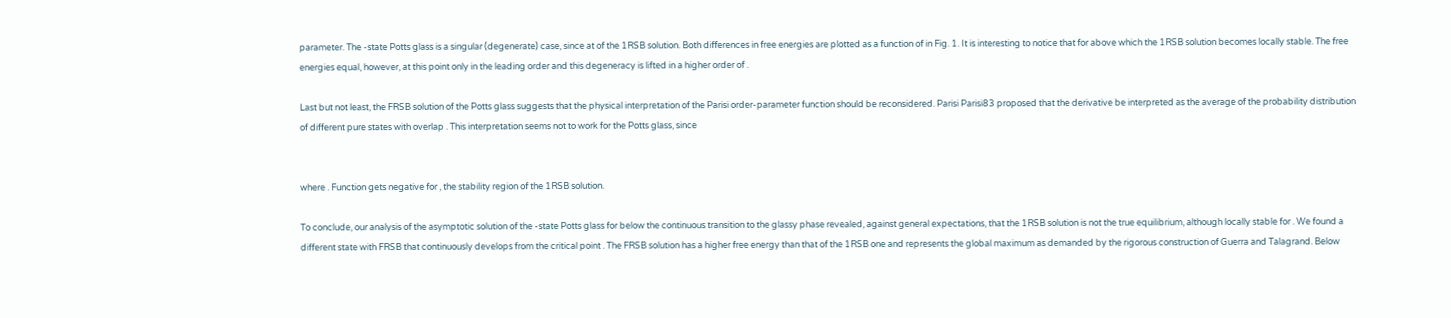parameter. The -state Potts glass is a singular (degenerate) case, since at of the 1RSB solution. Both differences in free energies are plotted as a function of in Fig. 1. It is interesting to notice that for above which the 1RSB solution becomes locally stable. The free energies equal, however, at this point only in the leading order and this degeneracy is lifted in a higher order of .

Last but not least, the FRSB solution of the Potts glass suggests that the physical interpretation of the Parisi order-parameter function should be reconsidered. Parisi Parisi83 proposed that the derivative be interpreted as the average of the probability distribution of different pure states with overlap . This interpretation seems not to work for the Potts glass, since


where . Function gets negative for , the stability region of the 1RSB solution.

To conclude, our analysis of the asymptotic solution of the -state Potts glass for below the continuous transition to the glassy phase revealed, against general expectations, that the 1RSB solution is not the true equilibrium, although locally stable for . We found a different state with FRSB that continuously develops from the critical point . The FRSB solution has a higher free energy than that of the 1RSB one and represents the global maximum as demanded by the rigorous construction of Guerra and Talagrand. Below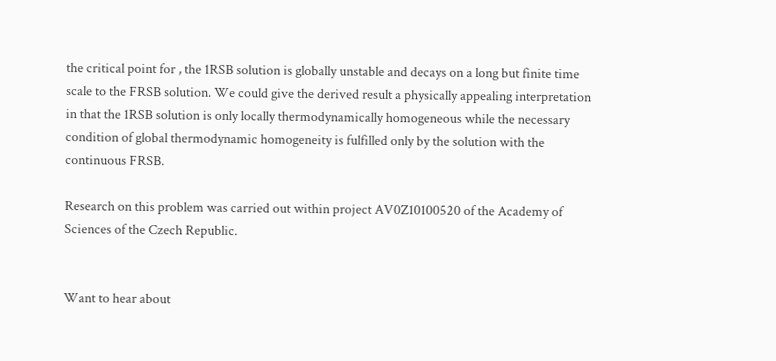the critical point for , the 1RSB solution is globally unstable and decays on a long but finite time scale to the FRSB solution. We could give the derived result a physically appealing interpretation in that the 1RSB solution is only locally thermodynamically homogeneous while the necessary condition of global thermodynamic homogeneity is fulfilled only by the solution with the continuous FRSB.

Research on this problem was carried out within project AV0Z10100520 of the Academy of Sciences of the Czech Republic.


Want to hear about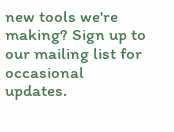new tools we're making? Sign up to our mailing list for occasional updates.